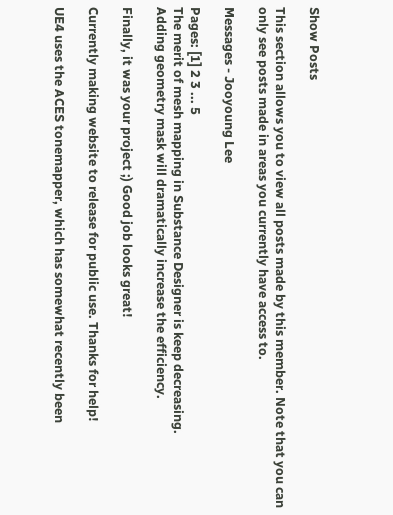Show Posts

This section allows you to view all posts made by this member. Note that you can only see posts made in areas you currently have access to.

Messages - Jooyoung Lee

Pages: [1] 2 3 ... 5
The merit of mesh mapping in Substance Designer is keep decreasing.
Adding geometry mask will dramatically increase the efficiency.

Finally, it was your project ;) Good job looks great!

Currently making website to release for public use. Thanks for help!

UE4 uses the ACES tonemapper, which has somewhat recently been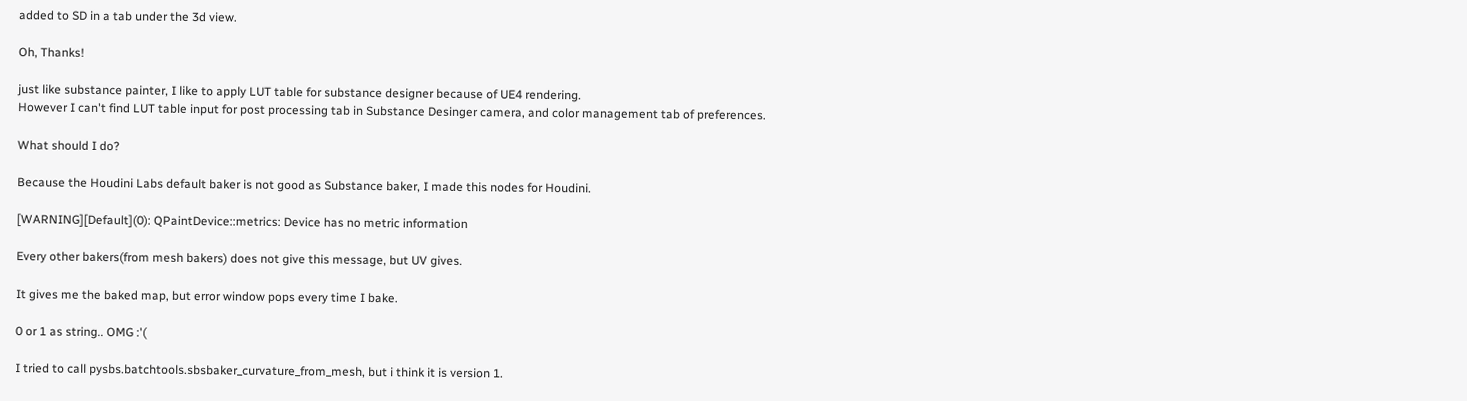added to SD in a tab under the 3d view.

Oh, Thanks!

just like substance painter, I like to apply LUT table for substance designer because of UE4 rendering.
However I can't find LUT table input for post processing tab in Substance Desinger camera, and color management tab of preferences.

What should I do?

Because the Houdini Labs default baker is not good as Substance baker, I made this nodes for Houdini.

[WARNING][Default](0): QPaintDevice::metrics: Device has no metric information

Every other bakers(from mesh bakers) does not give this message, but UV gives.

It gives me the baked map, but error window pops every time I bake.

0 or 1 as string.. OMG :'(

I tried to call pysbs.batchtools.sbsbaker_curvature_from_mesh, but i think it is version 1.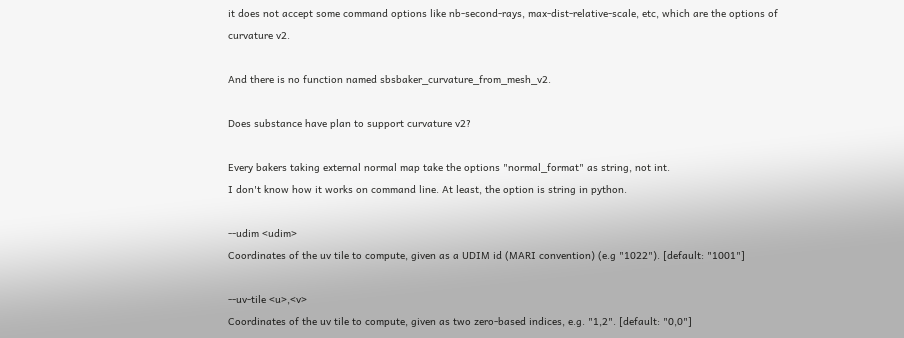it does not accept some command options like nb-second-rays, max-dist-relative-scale, etc, which are the options of curvature v2.

And there is no function named sbsbaker_curvature_from_mesh_v2.

Does substance have plan to support curvature v2?

Every bakers taking external normal map take the options "normal_format" as string, not int.
I don't know how it works on command line. At least, the option is string in python.

--udim <udim>
Coordinates of the uv tile to compute, given as a UDIM id (MARI convention) (e.g "1022"). [default: "1001"]

--uv-tile <u>,<v>
Coordinates of the uv tile to compute, given as two zero-based indices, e.g. "1,2". [default: "0,0"]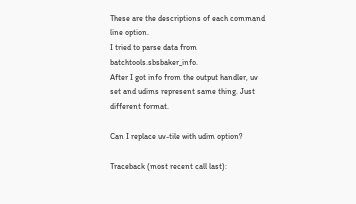These are the descriptions of each command line option.
I tried to parse data from batchtools.sbsbaker_info.
After I got info from the output handler, uv set and udims represent same thing. Just different format.

Can I replace uv-tile with udim option?

Traceback (most recent call last):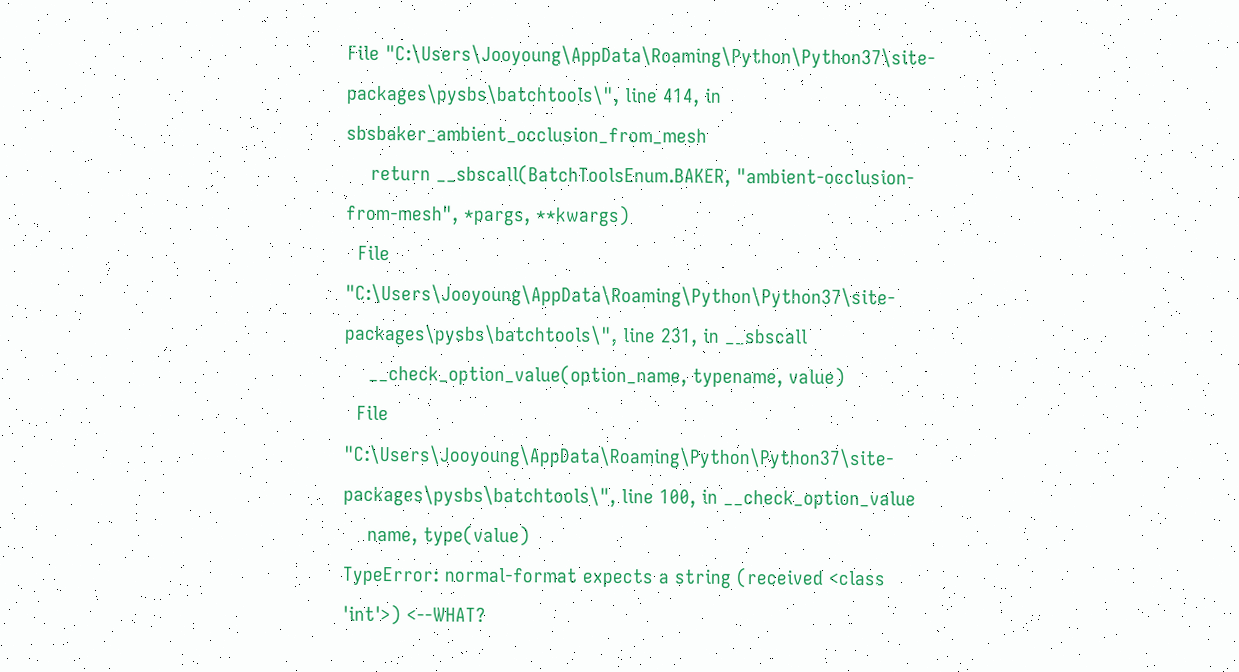File "C:\Users\Jooyoung\AppData\Roaming\Python\Python37\site-packages\pysbs\batchtools\", line 414, in sbsbaker_ambient_occlusion_from_mesh
    return __sbscall(BatchToolsEnum.BAKER, "ambient-occlusion-from-mesh", *pargs, **kwargs)
  File "C:\Users\Jooyoung\AppData\Roaming\Python\Python37\site-packages\pysbs\batchtools\", line 231, in __sbscall
    __check_option_value(option_name, typename, value)
  File "C:\Users\Jooyoung\AppData\Roaming\Python\Python37\site-packages\pysbs\batchtools\", line 100, in __check_option_value
    name, type(value)
TypeError: normal-format expects a string (received <class 'int'>) <--WHAT?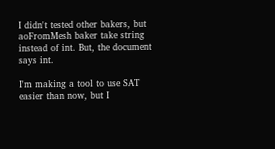I didn't tested other bakers, but aoFromMesh baker take string instead of int. But, the document says int.

I'm making a tool to use SAT easier than now, but I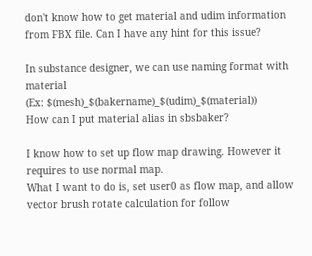don't know how to get material and udim information from FBX file. Can I have any hint for this issue?

In substance designer, we can use naming format with material
(Ex: $(mesh)_$(bakername)_$(udim)_$(material))
How can I put material alias in sbsbaker?

I know how to set up flow map drawing. However it requires to use normal map.
What I want to do is, set user0 as flow map, and allow vector brush rotate calculation for follow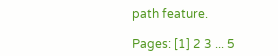path feature.

Pages: [1] 2 3 ... 5